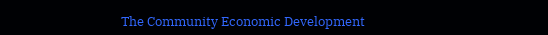The Community Economic Development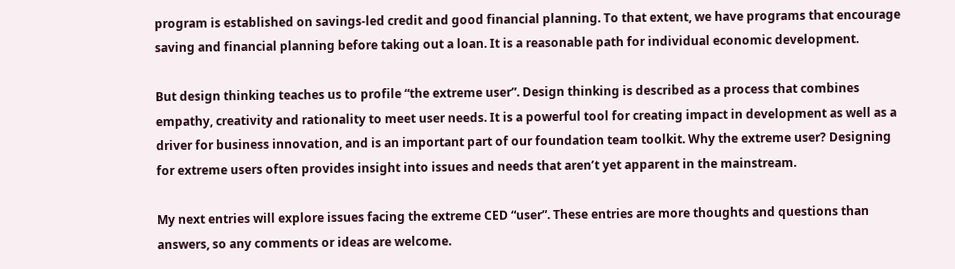program is established on savings-led credit and good financial planning. To that extent, we have programs that encourage saving and financial planning before taking out a loan. It is a reasonable path for individual economic development.

But design thinking teaches us to profile “the extreme user”. Design thinking is described as a process that combines empathy, creativity and rationality to meet user needs. It is a powerful tool for creating impact in development as well as a driver for business innovation, and is an important part of our foundation team toolkit. Why the extreme user? Designing for extreme users often provides insight into issues and needs that aren’t yet apparent in the mainstream.

My next entries will explore issues facing the extreme CED “user”. These entries are more thoughts and questions than answers, so any comments or ideas are welcome.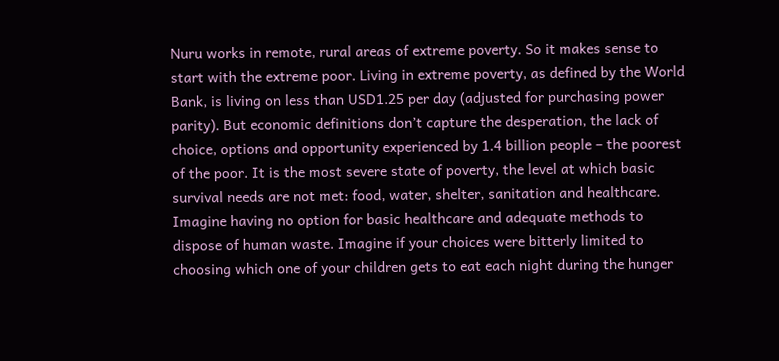Nuru works in remote, rural areas of extreme poverty. So it makes sense to start with the extreme poor. Living in extreme poverty, as defined by the World Bank, is living on less than USD1.25 per day (adjusted for purchasing power parity). But economic definitions don’t capture the desperation, the lack of choice, options and opportunity experienced by 1.4 billion people – the poorest of the poor. It is the most severe state of poverty, the level at which basic survival needs are not met: food, water, shelter, sanitation and healthcare. Imagine having no option for basic healthcare and adequate methods to dispose of human waste. Imagine if your choices were bitterly limited to choosing which one of your children gets to eat each night during the hunger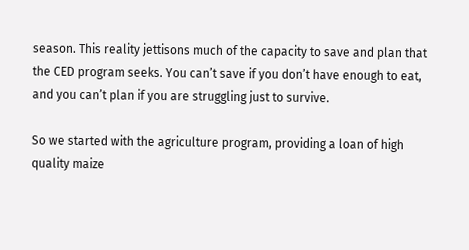season. This reality jettisons much of the capacity to save and plan that the CED program seeks. You can’t save if you don’t have enough to eat, and you can’t plan if you are struggling just to survive.

So we started with the agriculture program, providing a loan of high quality maize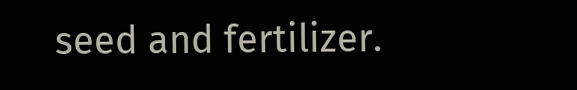seed and fertilizer.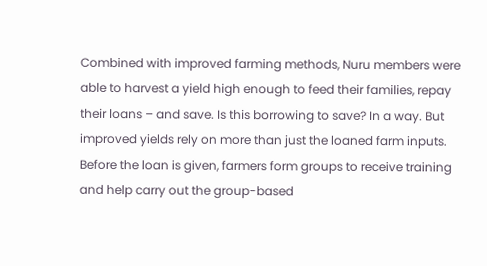Combined with improved farming methods, Nuru members were able to harvest a yield high enough to feed their families, repay their loans – and save. Is this borrowing to save? In a way. But improved yields rely on more than just the loaned farm inputs. Before the loan is given, farmers form groups to receive training and help carry out the group-based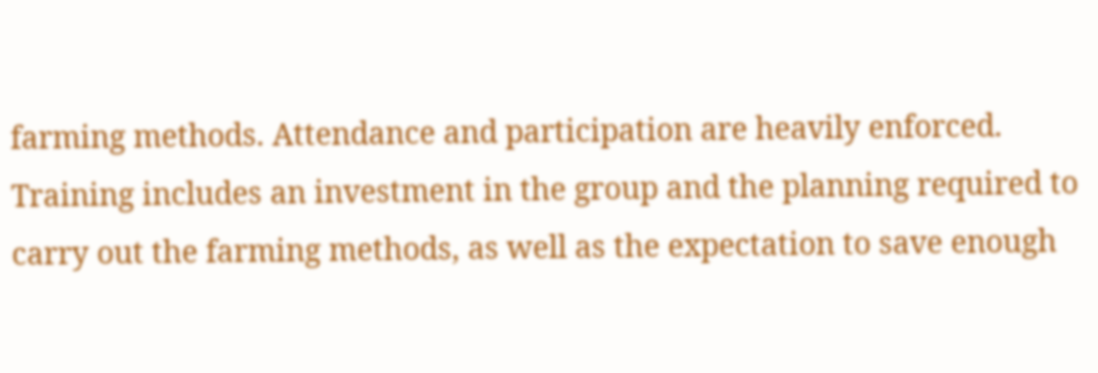farming methods. Attendance and participation are heavily enforced. Training includes an investment in the group and the planning required to carry out the farming methods, as well as the expectation to save enough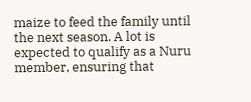maize to feed the family until the next season. A lot is expected to qualify as a Nuru member, ensuring that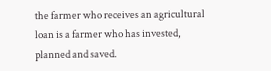the farmer who receives an agricultural loan is a farmer who has invested, planned and saved.